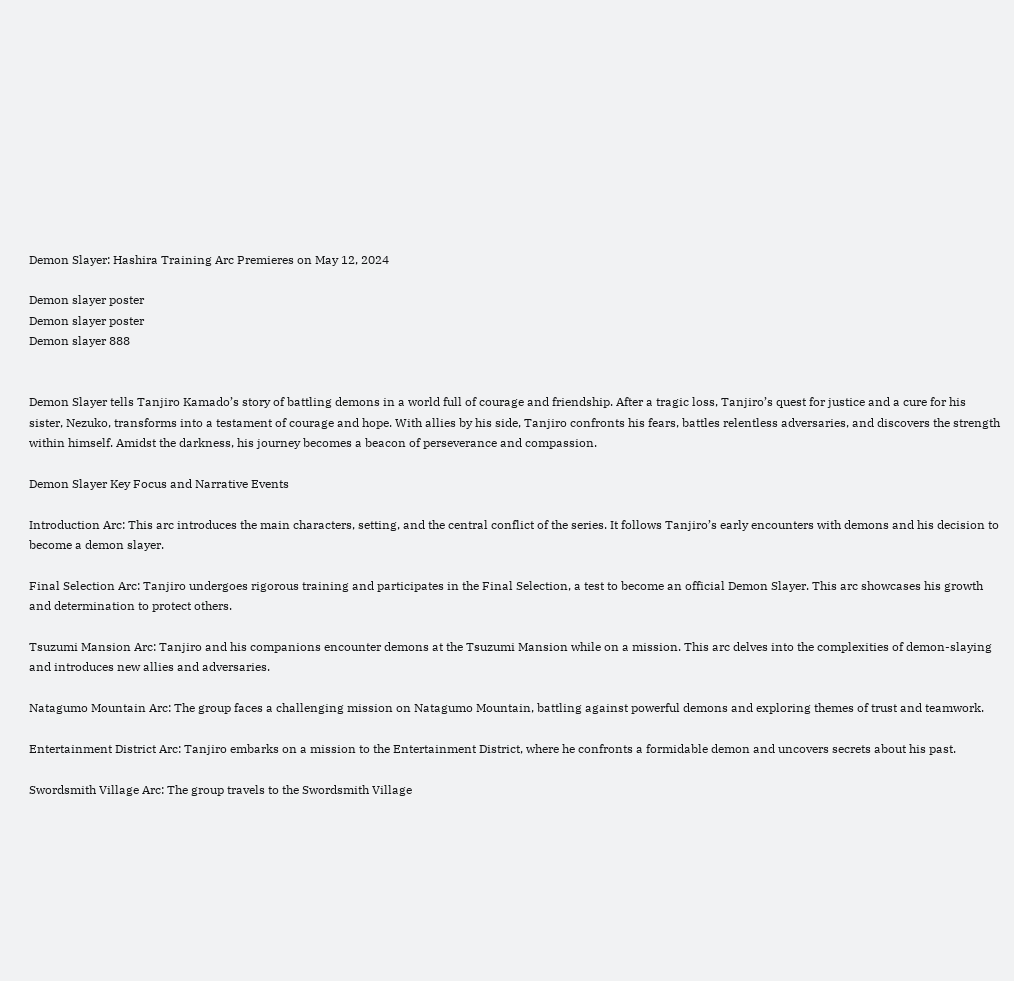Demon Slayer: Hashira Training Arc Premieres on May 12, 2024

Demon slayer poster
Demon slayer poster
Demon slayer 888


Demon Slayer tells Tanjiro Kamado’s story of battling demons in a world full of courage and friendship. After a tragic loss, Tanjiro’s quest for justice and a cure for his sister, Nezuko, transforms into a testament of courage and hope. With allies by his side, Tanjiro confronts his fears, battles relentless adversaries, and discovers the strength within himself. Amidst the darkness, his journey becomes a beacon of perseverance and compassion.

Demon Slayer Key Focus and Narrative Events

Introduction Arc: This arc introduces the main characters, setting, and the central conflict of the series. It follows Tanjiro’s early encounters with demons and his decision to become a demon slayer.

Final Selection Arc: Tanjiro undergoes rigorous training and participates in the Final Selection, a test to become an official Demon Slayer. This arc showcases his growth and determination to protect others.

Tsuzumi Mansion Arc: Tanjiro and his companions encounter demons at the Tsuzumi Mansion while on a mission. This arc delves into the complexities of demon-slaying and introduces new allies and adversaries.

Natagumo Mountain Arc: The group faces a challenging mission on Natagumo Mountain, battling against powerful demons and exploring themes of trust and teamwork.

Entertainment District Arc: Tanjiro embarks on a mission to the Entertainment District, where he confronts a formidable demon and uncovers secrets about his past.

Swordsmith Village Arc: The group travels to the Swordsmith Village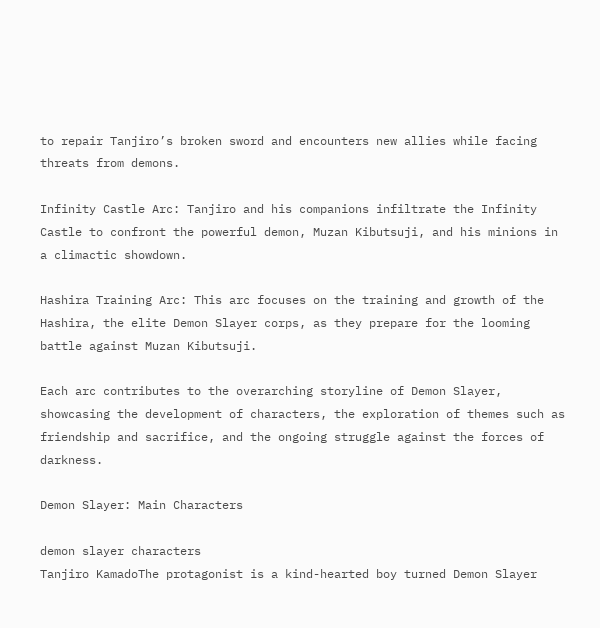to repair Tanjiro’s broken sword and encounters new allies while facing threats from demons.

Infinity Castle Arc: Tanjiro and his companions infiltrate the Infinity Castle to confront the powerful demon, Muzan Kibutsuji, and his minions in a climactic showdown.

Hashira Training Arc: This arc focuses on the training and growth of the Hashira, the elite Demon Slayer corps, as they prepare for the looming battle against Muzan Kibutsuji.

Each arc contributes to the overarching storyline of Demon Slayer, showcasing the development of characters, the exploration of themes such as friendship and sacrifice, and the ongoing struggle against the forces of darkness.

Demon Slayer: Main Characters

demon slayer characters
Tanjiro KamadoThe protagonist is a kind-hearted boy turned Demon Slayer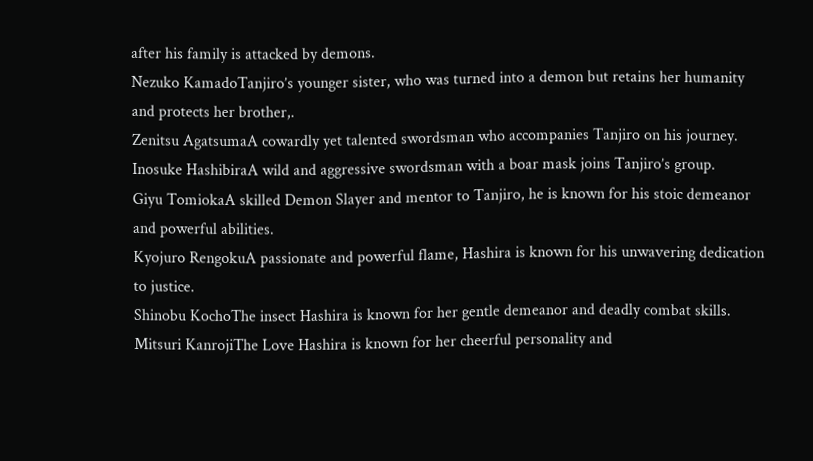after his family is attacked by demons.
Nezuko KamadoTanjiro’s younger sister, who was turned into a demon but retains her humanity and protects her brother,.
Zenitsu AgatsumaA cowardly yet talented swordsman who accompanies Tanjiro on his journey.
Inosuke HashibiraA wild and aggressive swordsman with a boar mask joins Tanjiro’s group.
Giyu TomiokaA skilled Demon Slayer and mentor to Tanjiro, he is known for his stoic demeanor and powerful abilities.
Kyojuro RengokuA passionate and powerful flame, Hashira is known for his unwavering dedication to justice.
Shinobu KochoThe insect Hashira is known for her gentle demeanor and deadly combat skills.
Mitsuri KanrojiThe Love Hashira is known for her cheerful personality and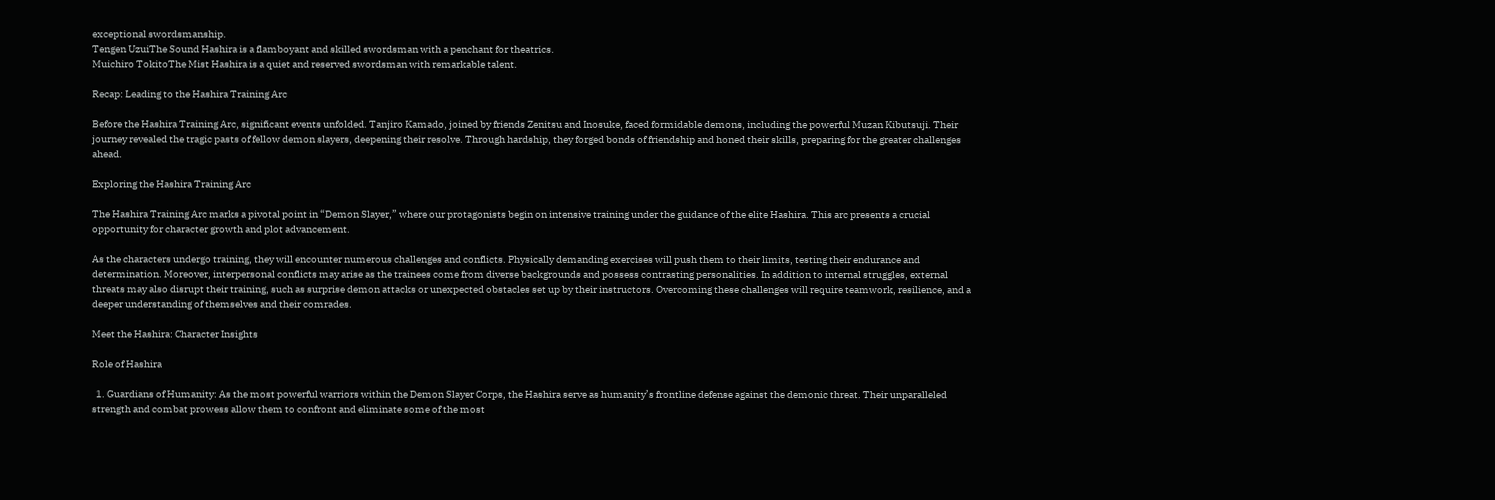exceptional swordsmanship.
Tengen UzuiThe Sound Hashira is a flamboyant and skilled swordsman with a penchant for theatrics.
Muichiro TokitoThe Mist Hashira is a quiet and reserved swordsman with remarkable talent.

Recap: Leading to the Hashira Training Arc

Before the Hashira Training Arc, significant events unfolded. Tanjiro Kamado, joined by friends Zenitsu and Inosuke, faced formidable demons, including the powerful Muzan Kibutsuji. Their journey revealed the tragic pasts of fellow demon slayers, deepening their resolve. Through hardship, they forged bonds of friendship and honed their skills, preparing for the greater challenges ahead.

Exploring the Hashira Training Arc

The Hashira Training Arc marks a pivotal point in “Demon Slayer,” where our protagonists begin on intensive training under the guidance of the elite Hashira. This arc presents a crucial opportunity for character growth and plot advancement.

As the characters undergo training, they will encounter numerous challenges and conflicts. Physically demanding exercises will push them to their limits, testing their endurance and determination. Moreover, interpersonal conflicts may arise as the trainees come from diverse backgrounds and possess contrasting personalities. In addition to internal struggles, external threats may also disrupt their training, such as surprise demon attacks or unexpected obstacles set up by their instructors. Overcoming these challenges will require teamwork, resilience, and a deeper understanding of themselves and their comrades.

Meet the Hashira: Character Insights

Role of Hashira

  1. Guardians of Humanity: As the most powerful warriors within the Demon Slayer Corps, the Hashira serve as humanity’s frontline defense against the demonic threat. Their unparalleled strength and combat prowess allow them to confront and eliminate some of the most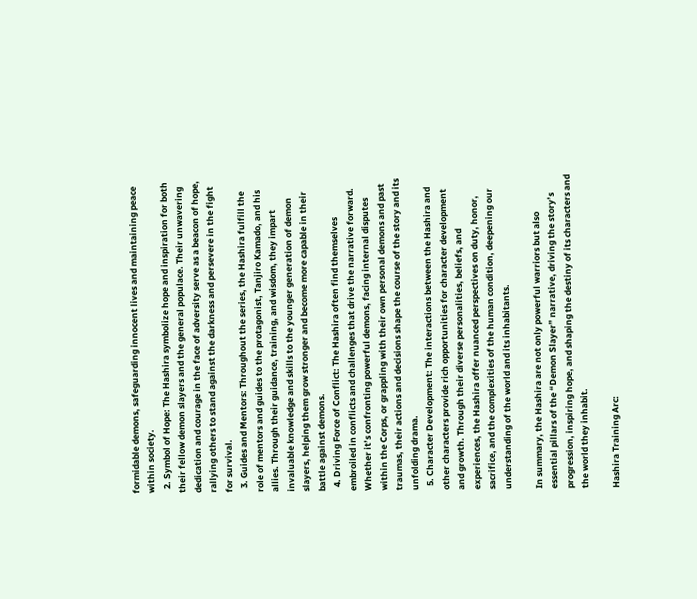formidable demons, safeguarding innocent lives and maintaining peace within society.
  2. Symbol of Hope: The Hashira symbolize hope and inspiration for both their fellow demon slayers and the general populace. Their unwavering dedication and courage in the face of adversity serve as a beacon of hope, rallying others to stand against the darkness and persevere in the fight for survival.
  3. Guides and Mentors: Throughout the series, the Hashira fulfill the role of mentors and guides to the protagonist, Tanjiro Kamado, and his allies. Through their guidance, training, and wisdom, they impart invaluable knowledge and skills to the younger generation of demon slayers, helping them grow stronger and become more capable in their battle against demons.
  4. Driving Force of Conflict: The Hashira often find themselves embroiled in conflicts and challenges that drive the narrative forward. Whether it’s confronting powerful demons, facing internal disputes within the Corps, or grappling with their own personal demons and past traumas, their actions and decisions shape the course of the story and its unfolding drama.
  5. Character Development: The interactions between the Hashira and other characters provide rich opportunities for character development and growth. Through their diverse personalities, beliefs, and experiences, the Hashira offer nuanced perspectives on duty, honor, sacrifice, and the complexities of the human condition, deepening our understanding of the world and its inhabitants.

In summary, the Hashira are not only powerful warriors but also essential pillars of the “Demon Slayer” narrative, driving the story’s progression, inspiring hope, and shaping the destiny of its characters and the world they inhabit.

Hashira Training Arc: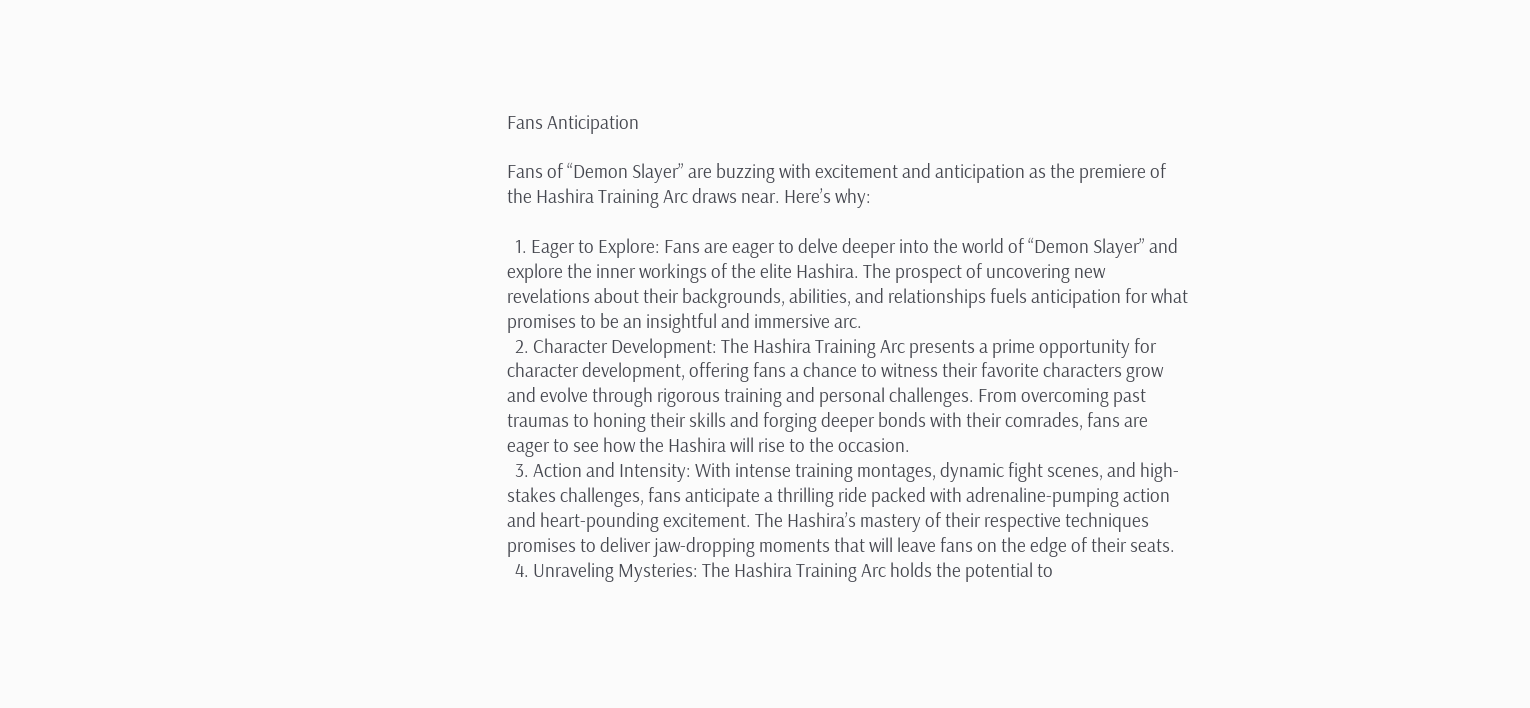Fans Anticipation

Fans of “Demon Slayer” are buzzing with excitement and anticipation as the premiere of the Hashira Training Arc draws near. Here’s why:

  1. Eager to Explore: Fans are eager to delve deeper into the world of “Demon Slayer” and explore the inner workings of the elite Hashira. The prospect of uncovering new revelations about their backgrounds, abilities, and relationships fuels anticipation for what promises to be an insightful and immersive arc.
  2. Character Development: The Hashira Training Arc presents a prime opportunity for character development, offering fans a chance to witness their favorite characters grow and evolve through rigorous training and personal challenges. From overcoming past traumas to honing their skills and forging deeper bonds with their comrades, fans are eager to see how the Hashira will rise to the occasion.
  3. Action and Intensity: With intense training montages, dynamic fight scenes, and high-stakes challenges, fans anticipate a thrilling ride packed with adrenaline-pumping action and heart-pounding excitement. The Hashira’s mastery of their respective techniques promises to deliver jaw-dropping moments that will leave fans on the edge of their seats.
  4. Unraveling Mysteries: The Hashira Training Arc holds the potential to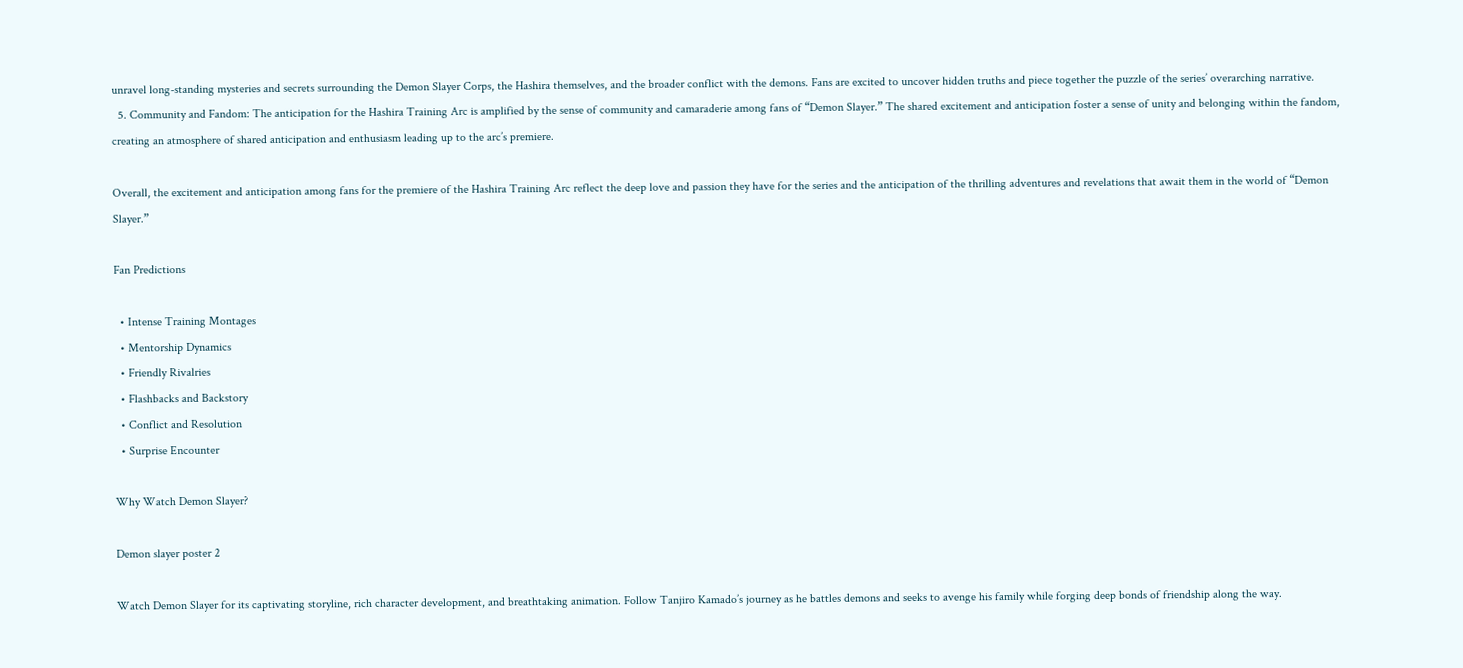unravel long-standing mysteries and secrets surrounding the Demon Slayer Corps, the Hashira themselves, and the broader conflict with the demons. Fans are excited to uncover hidden truths and piece together the puzzle of the series’ overarching narrative.
  5. Community and Fandom: The anticipation for the Hashira Training Arc is amplified by the sense of community and camaraderie among fans of “Demon Slayer.” The shared excitement and anticipation foster a sense of unity and belonging within the fandom, creating an atmosphere of shared anticipation and enthusiasm leading up to the arc’s premiere.

Overall, the excitement and anticipation among fans for the premiere of the Hashira Training Arc reflect the deep love and passion they have for the series and the anticipation of the thrilling adventures and revelations that await them in the world of “Demon Slayer.”

Fan Predictions

  • Intense Training Montages
  • Mentorship Dynamics
  • Friendly Rivalries
  • Flashbacks and Backstory
  • Conflict and Resolution
  • Surprise Encounter

Why Watch Demon Slayer?

Demon slayer poster 2

Watch Demon Slayer for its captivating storyline, rich character development, and breathtaking animation. Follow Tanjiro Kamado’s journey as he battles demons and seeks to avenge his family while forging deep bonds of friendship along the way.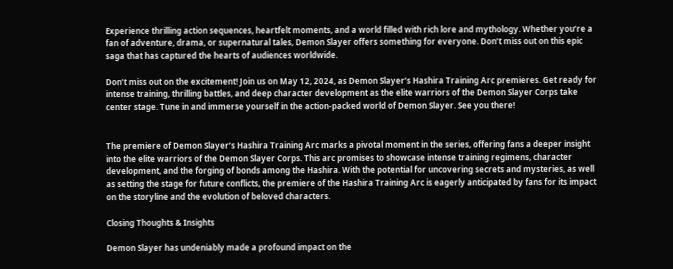Experience thrilling action sequences, heartfelt moments, and a world filled with rich lore and mythology. Whether you’re a fan of adventure, drama, or supernatural tales, Demon Slayer offers something for everyone. Don’t miss out on this epic saga that has captured the hearts of audiences worldwide.

Don’t miss out on the excitement! Join us on May 12, 2024, as Demon Slayer’s Hashira Training Arc premieres. Get ready for intense training, thrilling battles, and deep character development as the elite warriors of the Demon Slayer Corps take center stage. Tune in and immerse yourself in the action-packed world of Demon Slayer. See you there!


The premiere of Demon Slayer’s Hashira Training Arc marks a pivotal moment in the series, offering fans a deeper insight into the elite warriors of the Demon Slayer Corps. This arc promises to showcase intense training regimens, character development, and the forging of bonds among the Hashira. With the potential for uncovering secrets and mysteries, as well as setting the stage for future conflicts, the premiere of the Hashira Training Arc is eagerly anticipated by fans for its impact on the storyline and the evolution of beloved characters.

Closing Thoughts & Insights

Demon Slayer has undeniably made a profound impact on the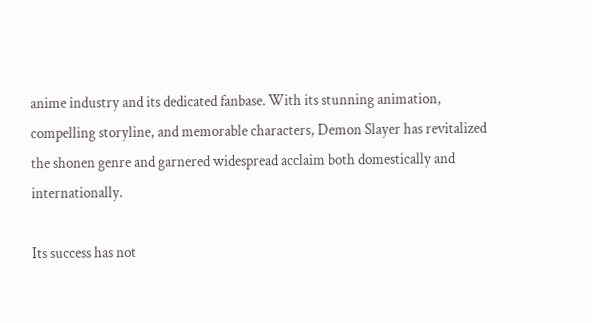anime industry and its dedicated fanbase. With its stunning animation, compelling storyline, and memorable characters, Demon Slayer has revitalized the shonen genre and garnered widespread acclaim both domestically and internationally.

Its success has not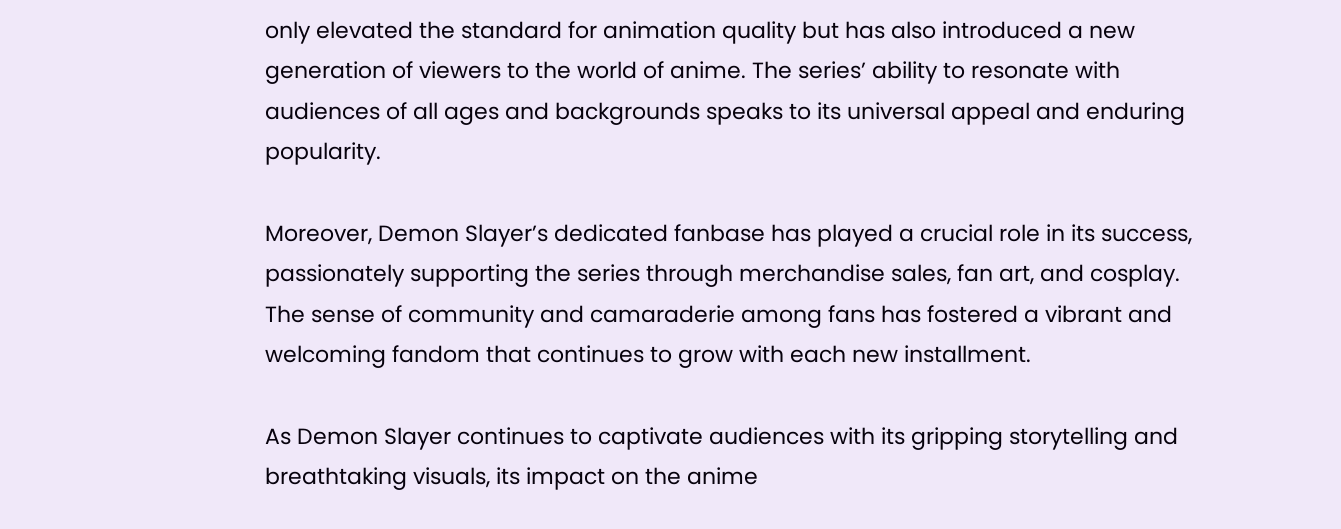only elevated the standard for animation quality but has also introduced a new generation of viewers to the world of anime. The series’ ability to resonate with audiences of all ages and backgrounds speaks to its universal appeal and enduring popularity.

Moreover, Demon Slayer’s dedicated fanbase has played a crucial role in its success, passionately supporting the series through merchandise sales, fan art, and cosplay. The sense of community and camaraderie among fans has fostered a vibrant and welcoming fandom that continues to grow with each new installment.

As Demon Slayer continues to captivate audiences with its gripping storytelling and breathtaking visuals, its impact on the anime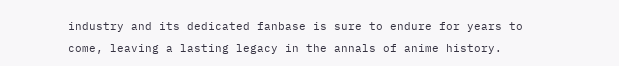industry and its dedicated fanbase is sure to endure for years to come, leaving a lasting legacy in the annals of anime history.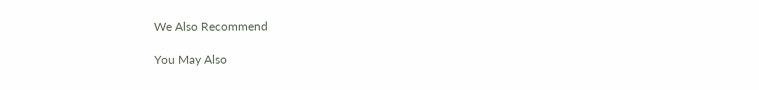We Also Recommend

You May Also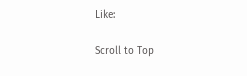Like:

Scroll to Top